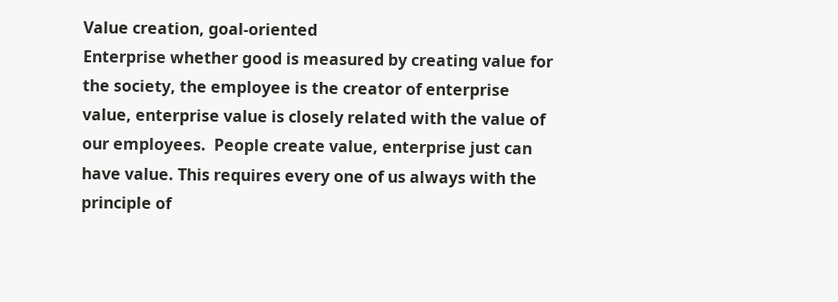Value creation, goal-oriented
Enterprise whether good is measured by creating value for the society, the employee is the creator of enterprise value, enterprise value is closely related with the value of our employees.  People create value, enterprise just can have value. This requires every one of us always with the principle of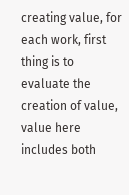creating value, for each work, first thing is to evaluate the creation of value, value here includes both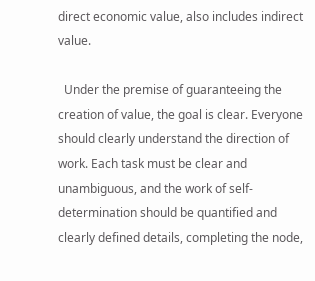direct economic value, also includes indirect value.

  Under the premise of guaranteeing the creation of value, the goal is clear. Everyone should clearly understand the direction of work. Each task must be clear and unambiguous, and the work of self-determination should be quantified and clearly defined details, completing the node,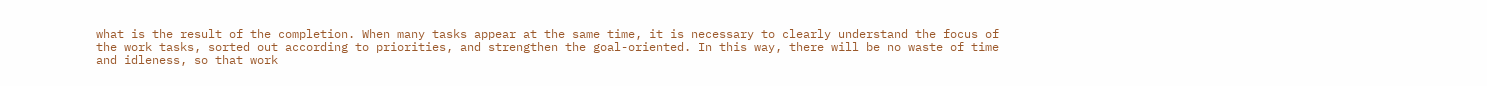what is the result of the completion. When many tasks appear at the same time, it is necessary to clearly understand the focus of the work tasks, sorted out according to priorities, and strengthen the goal-oriented. In this way, there will be no waste of time and idleness, so that work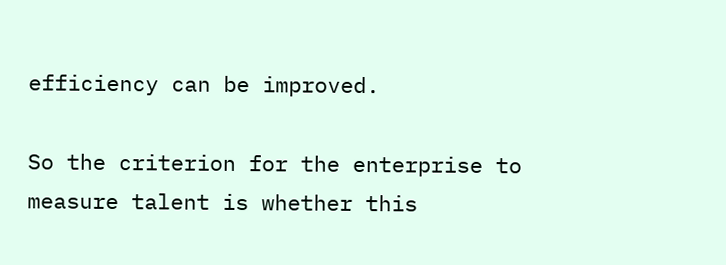efficiency can be improved.

So the criterion for the enterprise to measure talent is whether this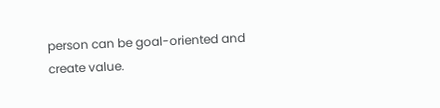person can be goal-oriented and create value.